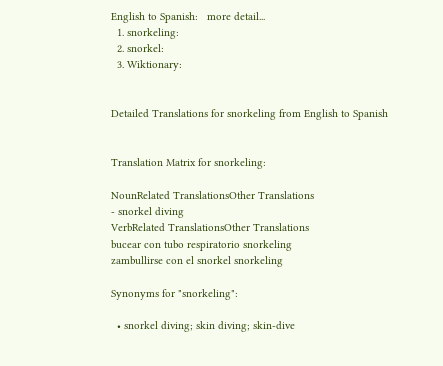English to Spanish:   more detail...
  1. snorkeling:
  2. snorkel:
  3. Wiktionary:


Detailed Translations for snorkeling from English to Spanish


Translation Matrix for snorkeling:

NounRelated TranslationsOther Translations
- snorkel diving
VerbRelated TranslationsOther Translations
bucear con tubo respiratorio snorkeling
zambullirse con el snorkel snorkeling

Synonyms for "snorkeling":

  • snorkel diving; skin diving; skin-dive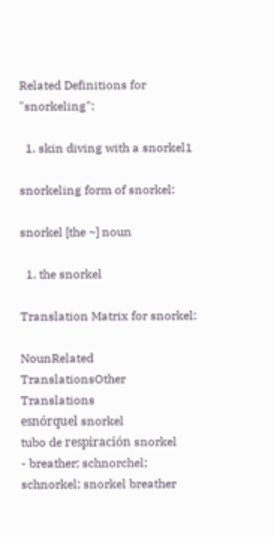Related Definitions for "snorkeling":

  1. skin diving with a snorkel1

snorkeling form of snorkel:

snorkel [the ~] noun

  1. the snorkel

Translation Matrix for snorkel:

NounRelated TranslationsOther Translations
esnórquel snorkel
tubo de respiración snorkel
- breather; schnorchel; schnorkel; snorkel breather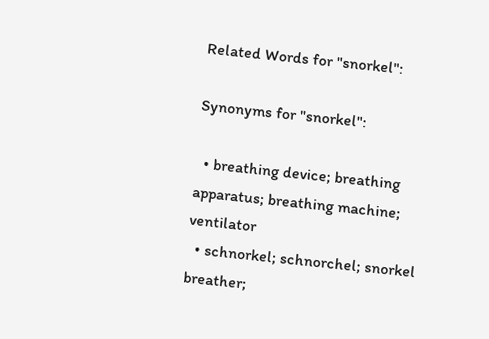Related Words for "snorkel":

Synonyms for "snorkel":

  • breathing device; breathing apparatus; breathing machine; ventilator
  • schnorkel; schnorchel; snorkel breather;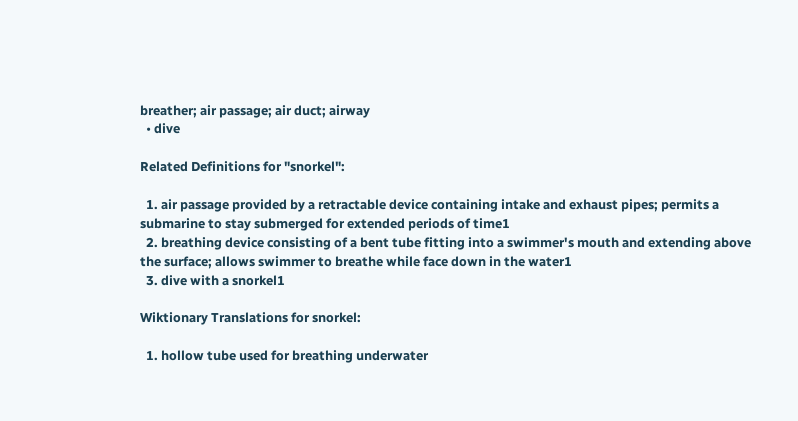breather; air passage; air duct; airway
  • dive

Related Definitions for "snorkel":

  1. air passage provided by a retractable device containing intake and exhaust pipes; permits a submarine to stay submerged for extended periods of time1
  2. breathing device consisting of a bent tube fitting into a swimmer's mouth and extending above the surface; allows swimmer to breathe while face down in the water1
  3. dive with a snorkel1

Wiktionary Translations for snorkel:

  1. hollow tube used for breathing underwater